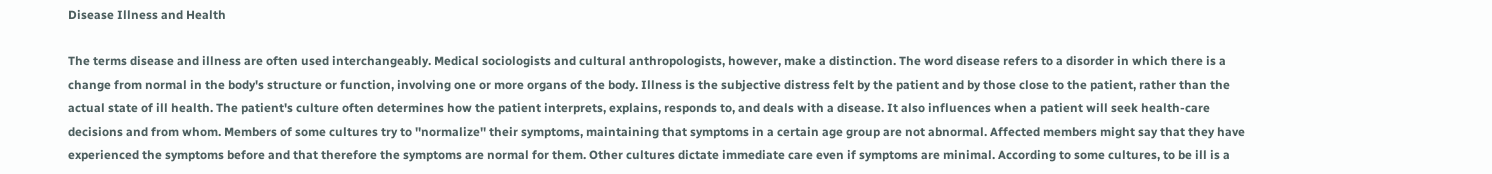Disease Illness and Health

The terms disease and illness are often used interchangeably. Medical sociologists and cultural anthropologists, however, make a distinction. The word disease refers to a disorder in which there is a change from normal in the body's structure or function, involving one or more organs of the body. Illness is the subjective distress felt by the patient and by those close to the patient, rather than the actual state of ill health. The patient's culture often determines how the patient interprets, explains, responds to, and deals with a disease. It also influences when a patient will seek health-care decisions and from whom. Members of some cultures try to ''normalize'' their symptoms, maintaining that symptoms in a certain age group are not abnormal. Affected members might say that they have experienced the symptoms before and that therefore the symptoms are normal for them. Other cultures dictate immediate care even if symptoms are minimal. According to some cultures, to be ill is a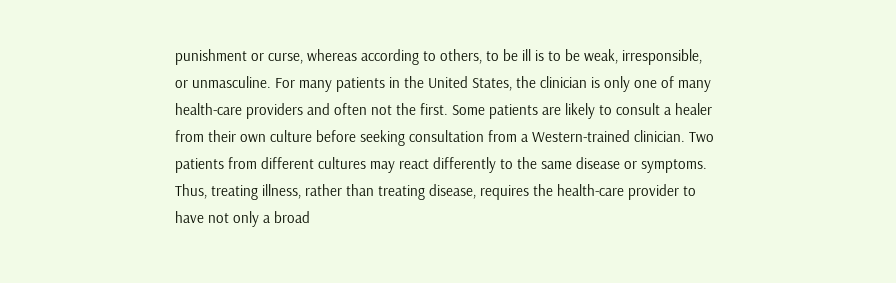punishment or curse, whereas according to others, to be ill is to be weak, irresponsible, or unmasculine. For many patients in the United States, the clinician is only one of many health-care providers and often not the first. Some patients are likely to consult a healer from their own culture before seeking consultation from a Western-trained clinician. Two patients from different cultures may react differently to the same disease or symptoms. Thus, treating illness, rather than treating disease, requires the health-care provider to have not only a broad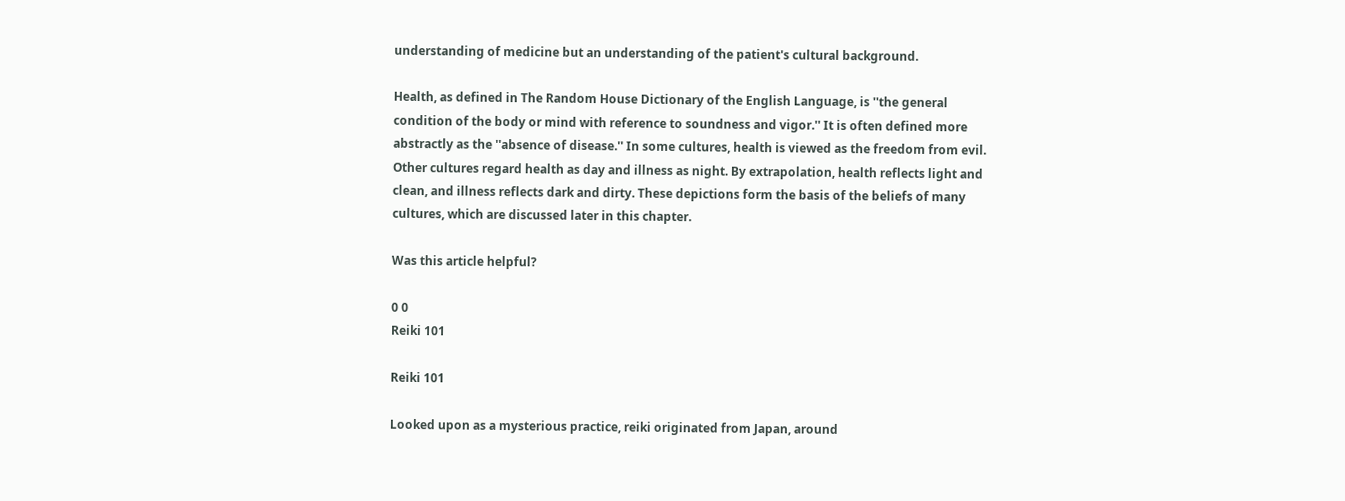understanding of medicine but an understanding of the patient's cultural background.

Health, as defined in The Random House Dictionary of the English Language, is ''the general condition of the body or mind with reference to soundness and vigor.'' It is often defined more abstractly as the ''absence of disease.'' In some cultures, health is viewed as the freedom from evil. Other cultures regard health as day and illness as night. By extrapolation, health reflects light and clean, and illness reflects dark and dirty. These depictions form the basis of the beliefs of many cultures, which are discussed later in this chapter.

Was this article helpful?

0 0
Reiki 101

Reiki 101

Looked upon as a mysterious practice, reiki originated from Japan, around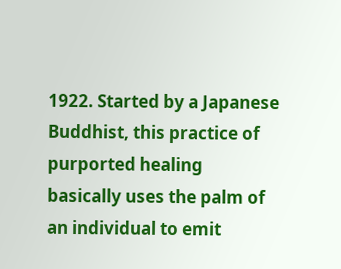1922. Started by a Japanese Buddhist, this practice of purported healing basically uses the palm of an individual to emit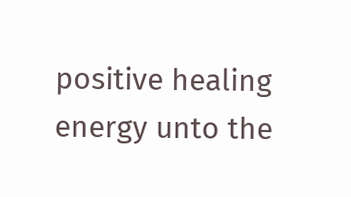positive healing energy unto the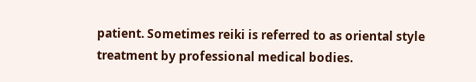patient. Sometimes reiki is referred to as oriental style treatment by professional medical bodies.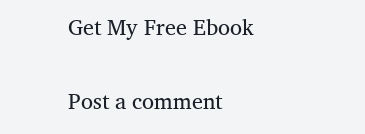Get My Free Ebook

Post a comment